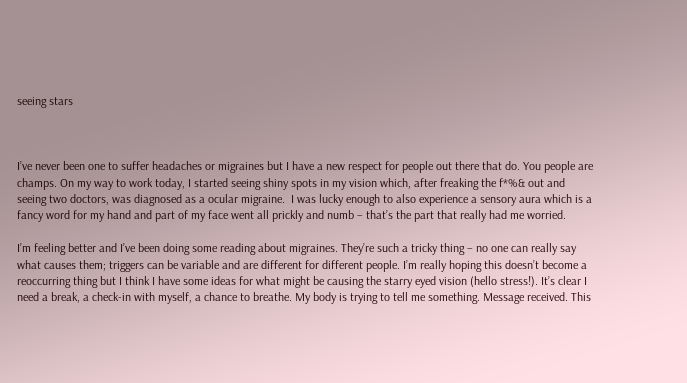seeing stars



I’ve never been one to suffer headaches or migraines but I have a new respect for people out there that do. You people are champs. On my way to work today, I started seeing shiny spots in my vision which, after freaking the f*%& out and seeing two doctors, was diagnosed as a ocular migraine.  I was lucky enough to also experience a sensory aura which is a fancy word for my hand and part of my face went all prickly and numb – that’s the part that really had me worried.

I’m feeling better and I’ve been doing some reading about migraines. They’re such a tricky thing – no one can really say what causes them; triggers can be variable and are different for different people. I’m really hoping this doesn’t become a reoccurring thing but I think I have some ideas for what might be causing the starry eyed vision (hello stress!). It’s clear I need a break, a check-in with myself, a chance to breathe. My body is trying to tell me something. Message received. This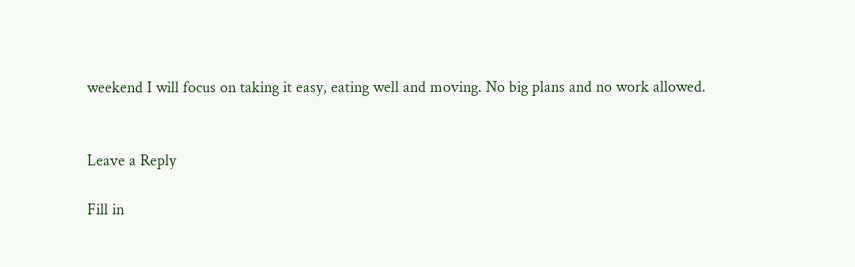weekend I will focus on taking it easy, eating well and moving. No big plans and no work allowed.


Leave a Reply

Fill in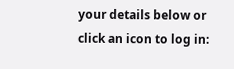your details below or click an icon to log in: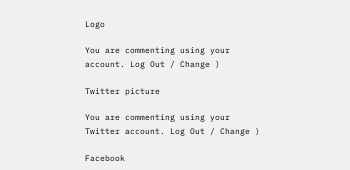Logo

You are commenting using your account. Log Out / Change )

Twitter picture

You are commenting using your Twitter account. Log Out / Change )

Facebook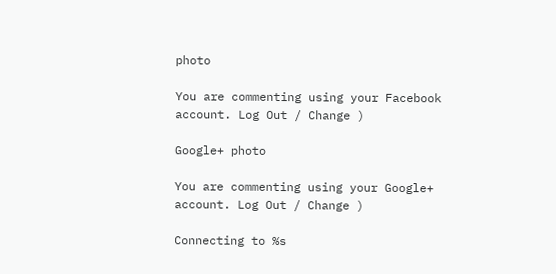photo

You are commenting using your Facebook account. Log Out / Change )

Google+ photo

You are commenting using your Google+ account. Log Out / Change )

Connecting to %s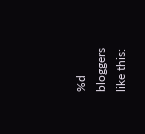%d bloggers like this: